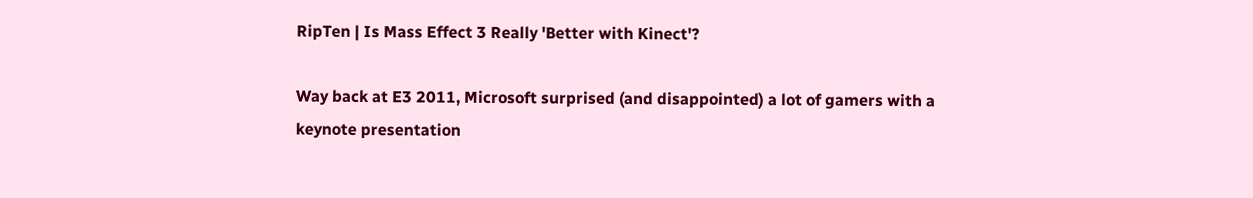RipTen | Is Mass Effect 3 Really 'Better with Kinect'?

Way back at E3 2011, Microsoft surprised (and disappointed) a lot of gamers with a keynote presentation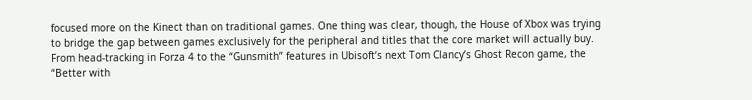focused more on the Kinect than on traditional games. One thing was clear, though, the House of Xbox was trying to bridge the gap between games exclusively for the peripheral and titles that the core market will actually buy. From head-tracking in Forza 4 to the “Gunsmith” features in Ubisoft’s next Tom Clancy’s Ghost Recon game, the “Better with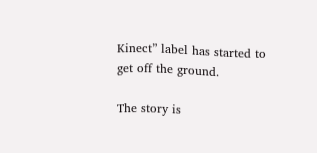Kinect” label has started to get off the ground.

The story is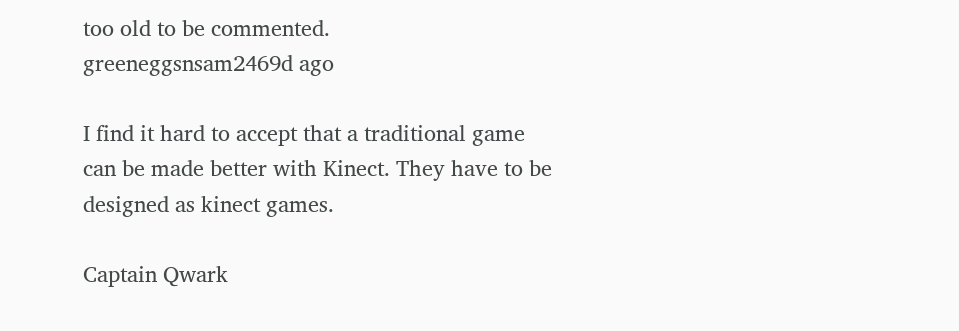too old to be commented.
greeneggsnsam2469d ago

I find it hard to accept that a traditional game can be made better with Kinect. They have to be designed as kinect games.

Captain Qwark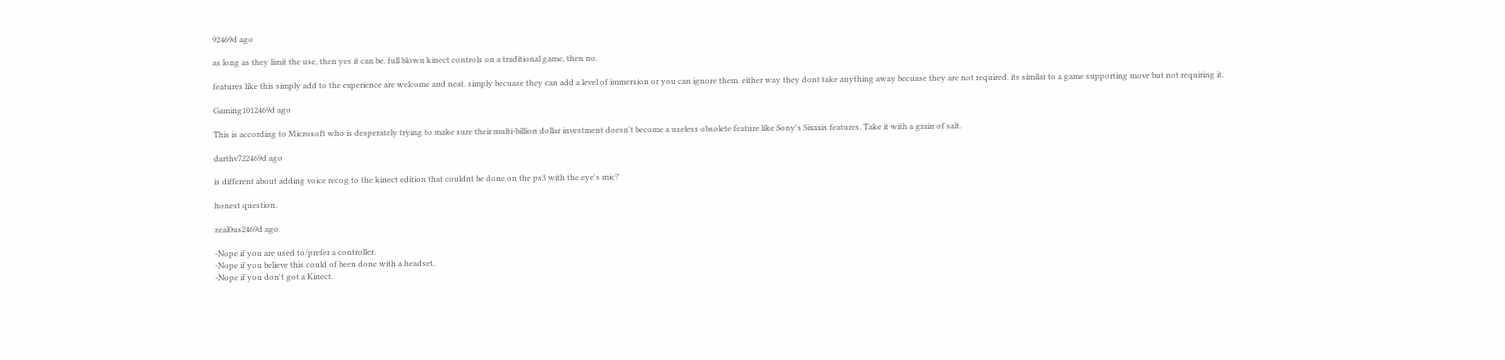92469d ago

as long as they limit the use, then yes it can be. full blown kinect controls on a traditional game, then no.

features like this simply add to the experience are welcome and neat. simply becuase they can add a level of immersion or you can ignore them. either way they dont take anything away becuase they are not required. its similar to a game supporting move but not requiring it.

Gaming1012469d ago

This is according to Microsoft who is desperately trying to make sure their multi-billion dollar investment doesn't become a useless obsolete feature like Sony's Sixaxis features. Take it with a grain of salt.

darthv722469d ago

is different about adding voice recog to the kinect edition that couldnt be done on the ps3 with the eye's mic?

honest question.

zeal0us2469d ago

-Nope if you are used to/prefer a controller.
-Nope if you believe this could of been done with a headset.
-Nope if you don't got a Kinect.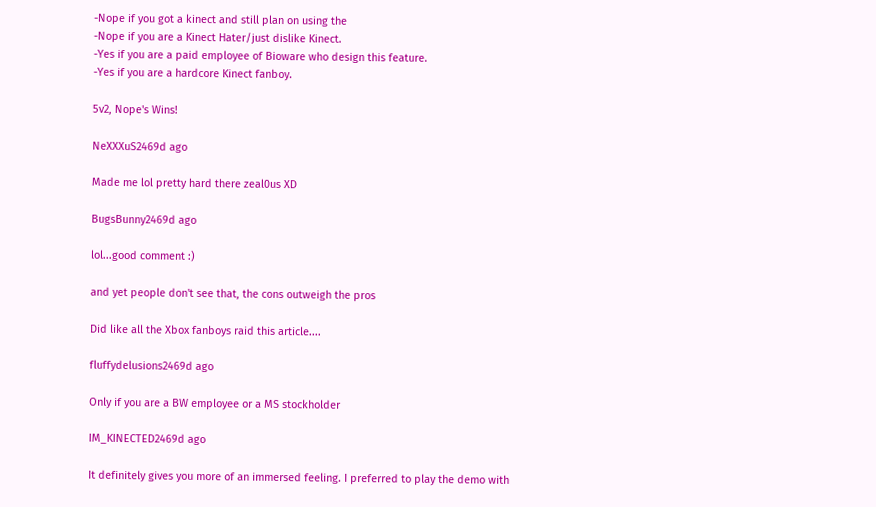-Nope if you got a kinect and still plan on using the
-Nope if you are a Kinect Hater/just dislike Kinect.
-Yes if you are a paid employee of Bioware who design this feature.
-Yes if you are a hardcore Kinect fanboy.

5v2, Nope's Wins!

NeXXXuS2469d ago

Made me lol pretty hard there zeal0us XD

BugsBunny2469d ago

lol...good comment :)

and yet people don't see that, the cons outweigh the pros

Did like all the Xbox fanboys raid this article....

fluffydelusions2469d ago

Only if you are a BW employee or a MS stockholder

IM_KINECTED2469d ago

It definitely gives you more of an immersed feeling. I preferred to play the demo with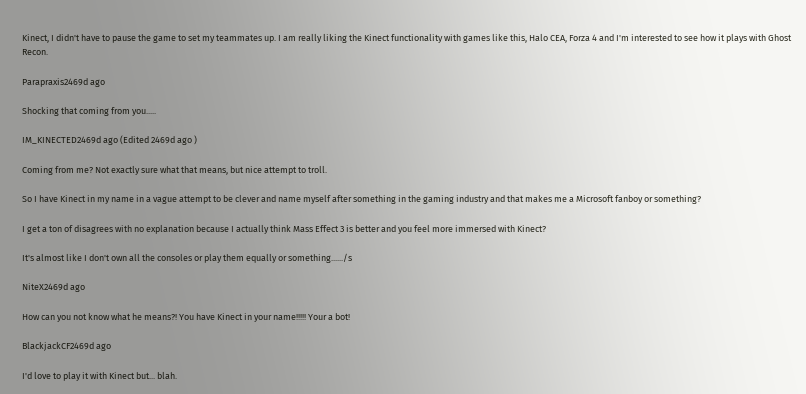Kinect, I didn't have to pause the game to set my teammates up. I am really liking the Kinect functionality with games like this, Halo CEA, Forza 4 and I'm interested to see how it plays with Ghost Recon.

Parapraxis2469d ago

Shocking that coming from you.....

IM_KINECTED2469d ago (Edited 2469d ago )

Coming from me? Not exactly sure what that means, but nice attempt to troll.

So I have Kinect in my name in a vague attempt to be clever and name myself after something in the gaming industry and that makes me a Microsoft fanboy or something?

I get a ton of disagrees with no explanation because I actually think Mass Effect 3 is better and you feel more immersed with Kinect?

It's almost like I don't own all the consoles or play them equally or something....../s

NiteX2469d ago

How can you not know what he means?! You have Kinect in your name!!!!! Your a bot!

BlackjackCF2469d ago

I'd love to play it with Kinect but... blah.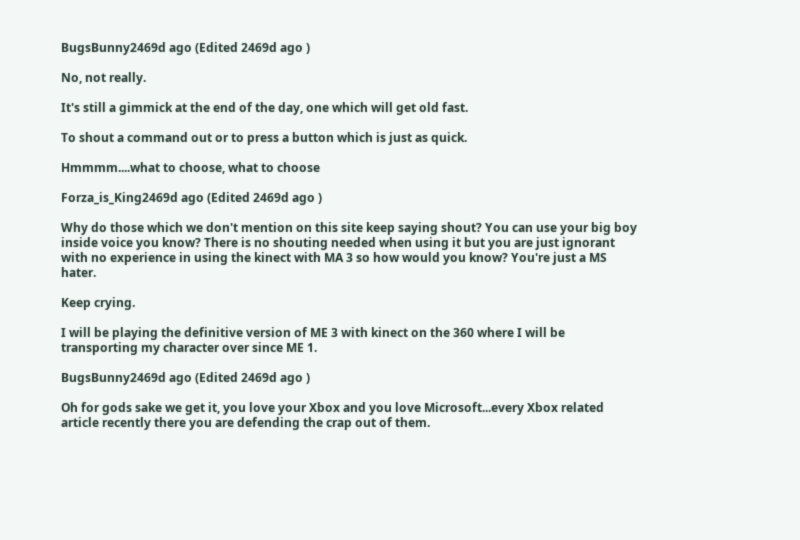BugsBunny2469d ago (Edited 2469d ago )

No, not really.

It's still a gimmick at the end of the day, one which will get old fast.

To shout a command out or to press a button which is just as quick.

Hmmmm....what to choose, what to choose

Forza_is_King2469d ago (Edited 2469d ago )

Why do those which we don't mention on this site keep saying shout? You can use your big boy inside voice you know? There is no shouting needed when using it but you are just ignorant with no experience in using the kinect with MA 3 so how would you know? You're just a MS hater.

Keep crying.

I will be playing the definitive version of ME 3 with kinect on the 360 where I will be transporting my character over since ME 1.

BugsBunny2469d ago (Edited 2469d ago )

Oh for gods sake we get it, you love your Xbox and you love Microsoft...every Xbox related article recently there you are defending the crap out of them.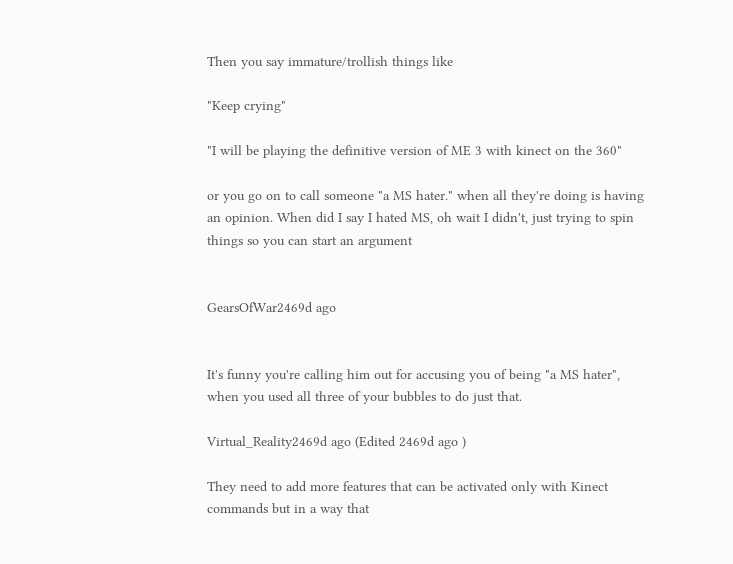Then you say immature/trollish things like

"Keep crying"

"I will be playing the definitive version of ME 3 with kinect on the 360"

or you go on to call someone "a MS hater." when all they're doing is having an opinion. When did I say I hated MS, oh wait I didn't, just trying to spin things so you can start an argument


GearsOfWar2469d ago


It's funny you're calling him out for accusing you of being "a MS hater", when you used all three of your bubbles to do just that.

Virtual_Reality2469d ago (Edited 2469d ago )

They need to add more features that can be activated only with Kinect commands but in a way that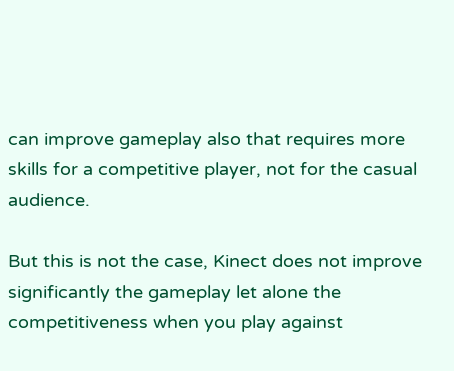can improve gameplay also that requires more skills for a competitive player, not for the casual audience.

But this is not the case, Kinect does not improve significantly the gameplay let alone the competitiveness when you play against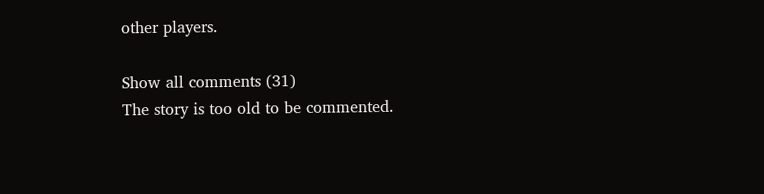other players.

Show all comments (31)
The story is too old to be commented.